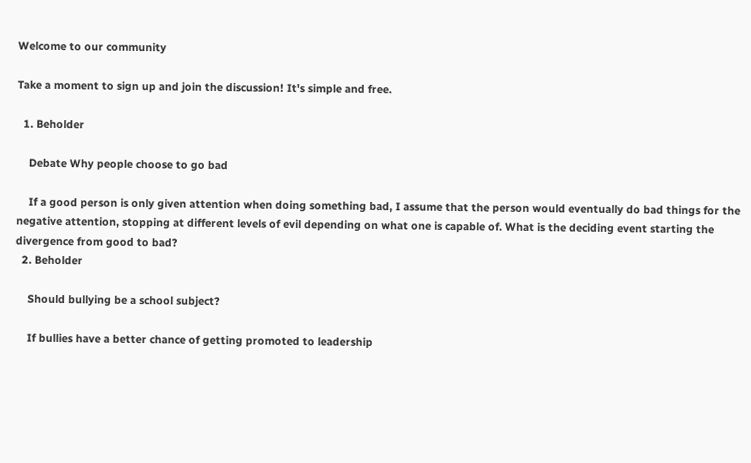Welcome to our community

Take a moment to sign up and join the discussion! It's simple and free.

  1. Beholder

    Debate Why people choose to go bad

    If a good person is only given attention when doing something bad, I assume that the person would eventually do bad things for the negative attention, stopping at different levels of evil depending on what one is capable of. What is the deciding event starting the divergence from good to bad?
  2. Beholder

    Should bullying be a school subject?

    If bullies have a better chance of getting promoted to leadership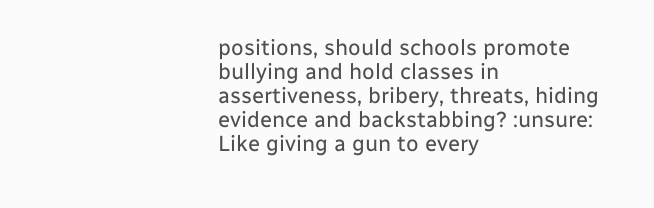positions, should schools promote bullying and hold classes in assertiveness, bribery, threats, hiding evidence and backstabbing? :unsure: Like giving a gun to every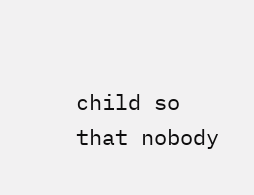child so that nobody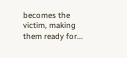becomes the victim, making them ready for...